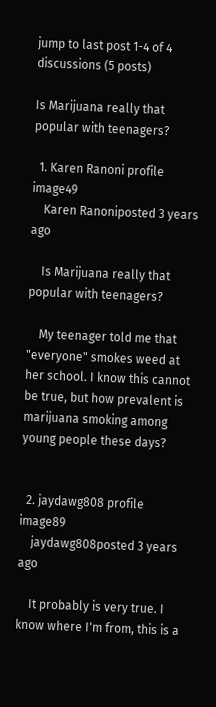jump to last post 1-4 of 4 discussions (5 posts)

Is Marijuana really that popular with teenagers?

  1. Karen Ranoni profile image49
    Karen Ranoniposted 3 years ago

    Is Marijuana really that popular with teenagers?

    My teenager told me that "everyone" smokes weed at her school. I know this cannot be true, but how prevalent is marijuana smoking among young people these days?


  2. jaydawg808 profile image89
    jaydawg808posted 3 years ago

    It probably is very true. I know where I'm from, this is a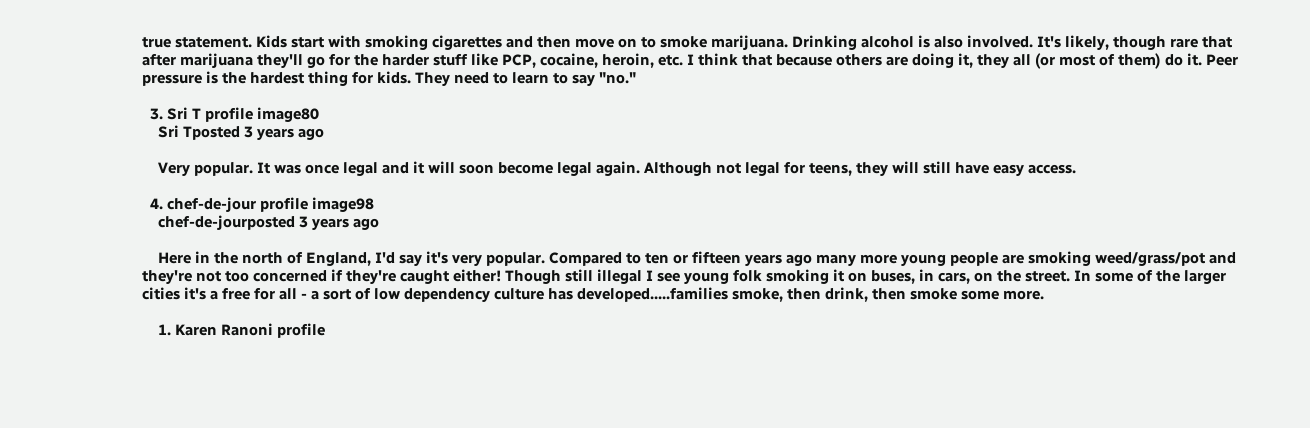true statement. Kids start with smoking cigarettes and then move on to smoke marijuana. Drinking alcohol is also involved. It's likely, though rare that after marijuana they'll go for the harder stuff like PCP, cocaine, heroin, etc. I think that because others are doing it, they all (or most of them) do it. Peer pressure is the hardest thing for kids. They need to learn to say "no."

  3. Sri T profile image80
    Sri Tposted 3 years ago

    Very popular. It was once legal and it will soon become legal again. Although not legal for teens, they will still have easy access.

  4. chef-de-jour profile image98
    chef-de-jourposted 3 years ago

    Here in the north of England, I'd say it's very popular. Compared to ten or fifteen years ago many more young people are smoking weed/grass/pot and they're not too concerned if they're caught either! Though still illegal I see young folk smoking it on buses, in cars, on the street. In some of the larger cities it's a free for all - a sort of low dependency culture has developed.....families smoke, then drink, then smoke some more.

    1. Karen Ranoni profile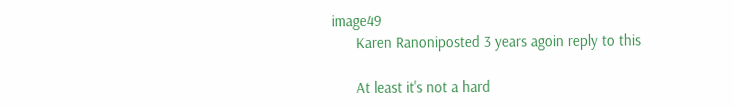image49
      Karen Ranoniposted 3 years agoin reply to this

      At least it's not a hard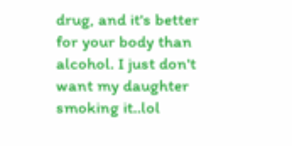drug, and it's better for your body than alcohol. I just don't want my daughter smoking it..lol